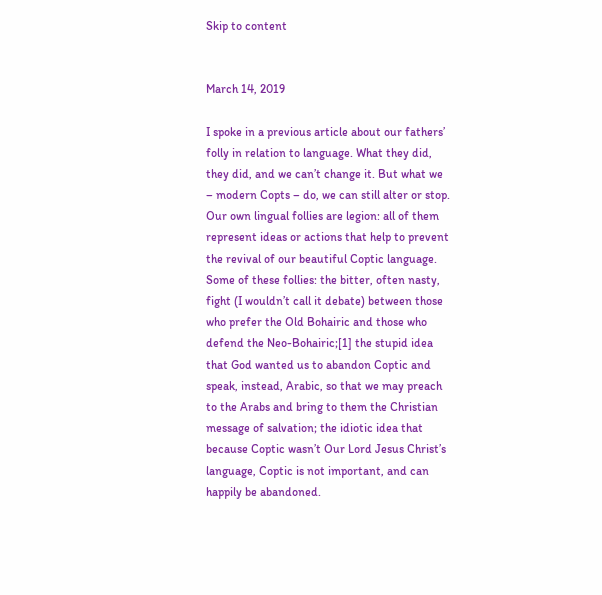Skip to content


March 14, 2019

I spoke in a previous article about our fathers’ folly in relation to language. What they did, they did, and we can’t change it. But what we – modern Copts – do, we can still alter or stop. Our own lingual follies are legion: all of them represent ideas or actions that help to prevent the revival of our beautiful Coptic language. Some of these follies: the bitter, often nasty, fight (I wouldn’t call it debate) between those who prefer the Old Bohairic and those who defend the Neo-Bohairic;[1] the stupid idea that God wanted us to abandon Coptic and speak, instead, Arabic, so that we may preach to the Arabs and bring to them the Christian message of salvation; the idiotic idea that because Coptic wasn’t Our Lord Jesus Christ’s language, Coptic is not important, and can happily be abandoned.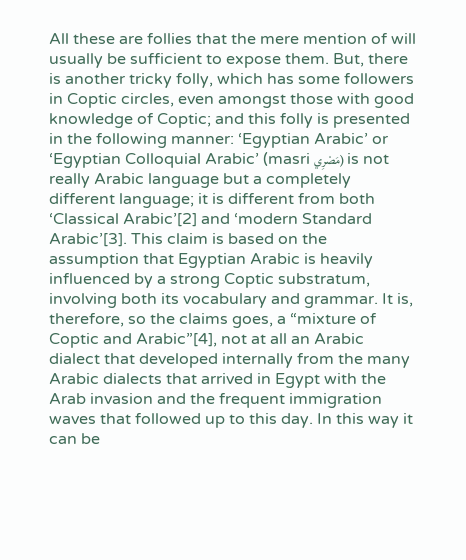All these are follies that the mere mention of will usually be sufficient to expose them. But, there is another tricky folly, which has some followers in Coptic circles, even amongst those with good knowledge of Coptic; and this folly is presented in the following manner: ‘Egyptian Arabic’ or ‘Egyptian Colloquial Arabic’ (masri مَصْرِي) is not really Arabic language but a completely different language; it is different from both ‘Classical Arabic’[2] and ‘modern Standard Arabic’[3]. This claim is based on the assumption that Egyptian Arabic is heavily influenced by a strong Coptic substratum, involving both its vocabulary and grammar. It is, therefore, so the claims goes, a “mixture of Coptic and Arabic”[4], not at all an Arabic dialect that developed internally from the many Arabic dialects that arrived in Egypt with the Arab invasion and the frequent immigration waves that followed up to this day. In this way it can be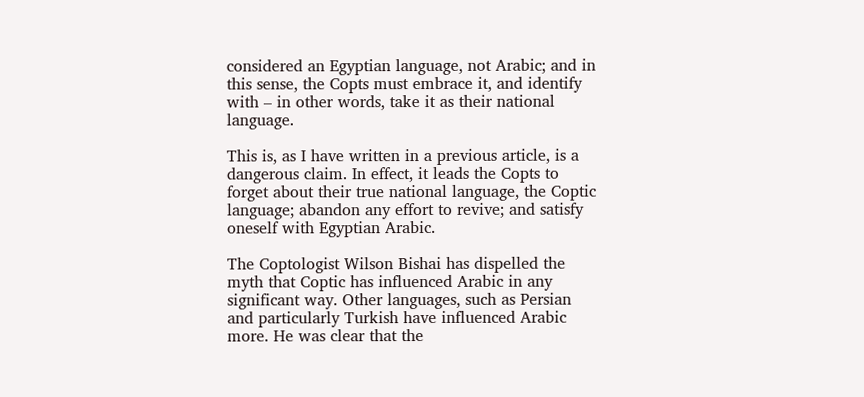considered an Egyptian language, not Arabic; and in this sense, the Copts must embrace it, and identify with – in other words, take it as their national language.

This is, as I have written in a previous article, is a dangerous claim. In effect, it leads the Copts to forget about their true national language, the Coptic language; abandon any effort to revive; and satisfy oneself with Egyptian Arabic.

The Coptologist Wilson Bishai has dispelled the myth that Coptic has influenced Arabic in any significant way. Other languages, such as Persian and particularly Turkish have influenced Arabic more. He was clear that the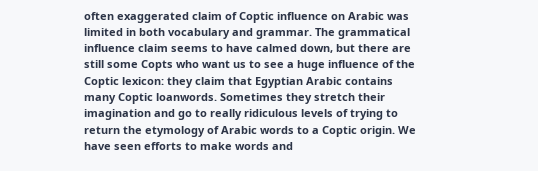often exaggerated claim of Coptic influence on Arabic was limited in both vocabulary and grammar. The grammatical influence claim seems to have calmed down, but there are still some Copts who want us to see a huge influence of the Coptic lexicon: they claim that Egyptian Arabic contains many Coptic loanwords. Sometimes they stretch their imagination and go to really ridiculous levels of trying to return the etymology of Arabic words to a Coptic origin. We have seen efforts to make words and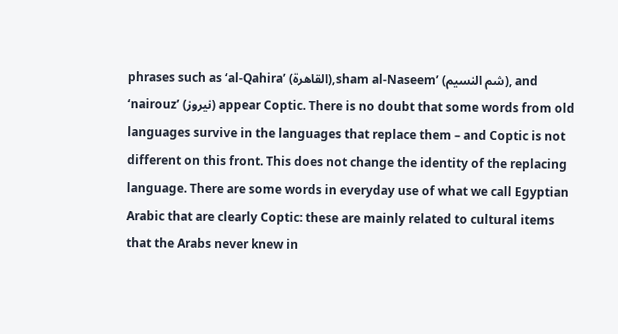phrases such as ‘al-Qahira’ (القاهرة),sham al-Naseem’ (شم النسيم), and ‘nairouz’ (نيروز) appear Coptic. There is no doubt that some words from old languages survive in the languages that replace them – and Coptic is not different on this front. This does not change the identity of the replacing language. There are some words in everyday use of what we call Egyptian Arabic that are clearly Coptic: these are mainly related to cultural items that the Arabs never knew in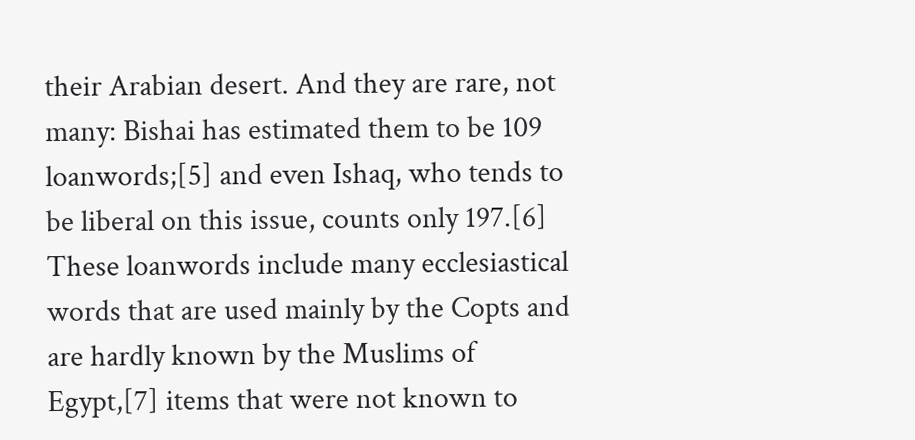their Arabian desert. And they are rare, not many: Bishai has estimated them to be 109 loanwords;[5] and even Ishaq, who tends to be liberal on this issue, counts only 197.[6] These loanwords include many ecclesiastical words that are used mainly by the Copts and are hardly known by the Muslims of Egypt,[7] items that were not known to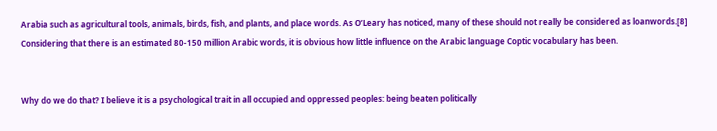Arabia such as agricultural tools, animals, birds, fish, and plants, and place words. As O’Leary has noticed, many of these should not really be considered as loanwords.[8] Considering that there is an estimated 80-150 million Arabic words, it is obvious how little influence on the Arabic language Coptic vocabulary has been.


Why do we do that? I believe it is a psychological trait in all occupied and oppressed peoples: being beaten politically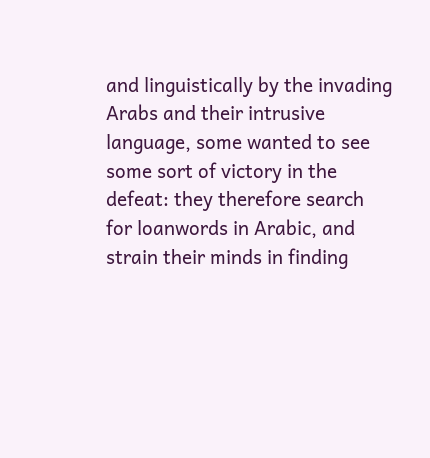and linguistically by the invading Arabs and their intrusive language, some wanted to see some sort of victory in the defeat: they therefore search for loanwords in Arabic, and strain their minds in finding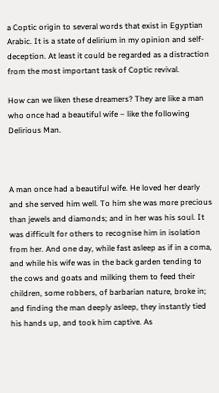a Coptic origin to several words that exist in Egyptian Arabic. It is a state of delirium in my opinion and self-deception. At least it could be regarded as a distraction from the most important task of Coptic revival.

How can we liken these dreamers? They are like a man who once had a beautiful wife – like the following Delirious Man.



A man once had a beautiful wife. He loved her dearly and she served him well. To him she was more precious than jewels and diamonds; and in her was his soul. It was difficult for others to recognise him in isolation from her. And one day, while fast asleep as if in a coma, and while his wife was in the back garden tending to the cows and goats and milking them to feed their children, some robbers, of barbarian nature, broke in; and finding the man deeply asleep, they instantly tied his hands up, and took him captive. As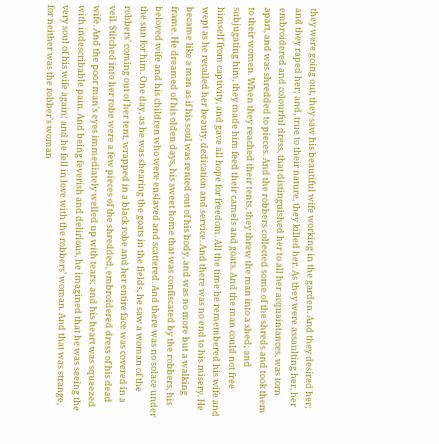they were going out, they saw his beautiful wife working in the garden. And they desired her; and they raped her; and, true to their nature, they killed her. As they were assaulting her, her embroidered and colourful dress, that distinguished her to all her acquaintances, was torn apart, and was shredded to pieces. And the robbers collected some of the shreds and took them to their women. When they reached their tents, they threw the man into a shed; and subjugating him, they made him feed their camels and goats. And the man could not free himself from captivity, and gave all hope for freedom. All the time he remembered his wife and wept as he recalled her beauty, dedication and service. And there was no end to his misery. He became like a man as if his soul was rented out of his body, and was no more but a walking frame. He dreamed of his olden days, his sweet home that was confiscated by the robbers, his beloved wife and his children who were enslaved and scattered. And there was no solace under the sun for him. One day, as he was shearing the goats in the fields, he saw a woman of the robbers’ coming out of her tent, wrapped in a black robe and her entire face was covered in a veil. Stitched into her robe were a few pieces of the shredded, embroidered dress of his dead wife. And the poor man’s eyes immediately welled up with tears; and his heart was squeezed with indescribable pain. And being feverish and delirious, he imagined that he was seeing the very soul of his wife again; and he fell in love with the robbers’ woman. And that was strange, for neither was the robber’s woman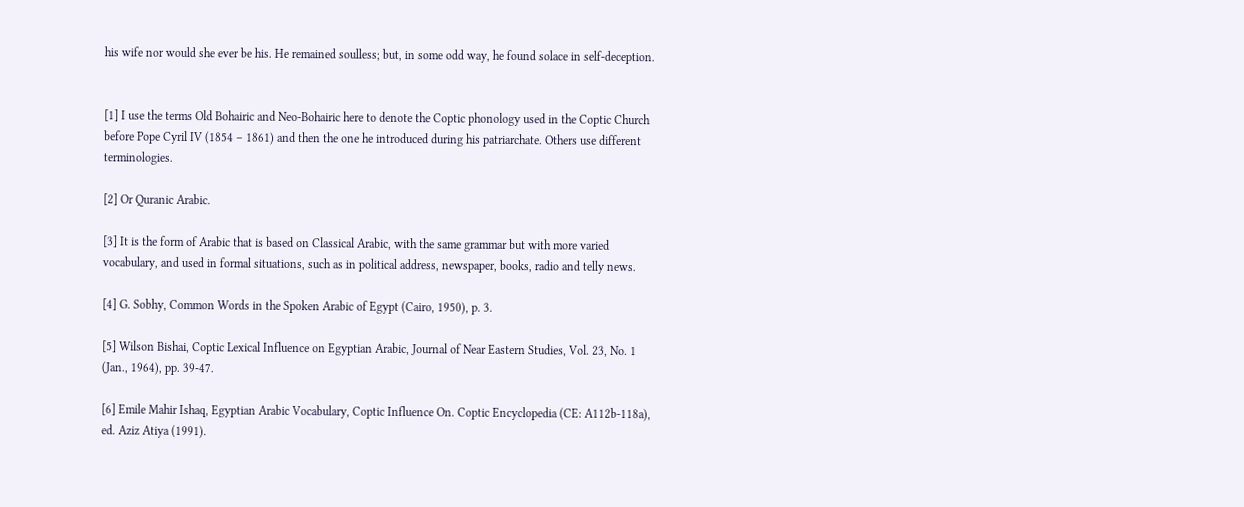his wife nor would she ever be his. He remained soulless; but, in some odd way, he found solace in self-deception.


[1] I use the terms Old Bohairic and Neo-Bohairic here to denote the Coptic phonology used in the Coptic Church before Pope Cyril IV (1854 – 1861) and then the one he introduced during his patriarchate. Others use different terminologies.

[2] Or Quranic Arabic.

[3] It is the form of Arabic that is based on Classical Arabic, with the same grammar but with more varied vocabulary, and used in formal situations, such as in political address, newspaper, books, radio and telly news.

[4] G. Sobhy, Common Words in the Spoken Arabic of Egypt (Cairo, 1950), p. 3.

[5] Wilson Bishai, Coptic Lexical Influence on Egyptian Arabic, Journal of Near Eastern Studies, Vol. 23, No. 1 (Jan., 1964), pp. 39-47.

[6] Emile Mahir Ishaq, Egyptian Arabic Vocabulary, Coptic Influence On. Coptic Encyclopedia (CE: A112b-118a), ed. Aziz Atiya (1991).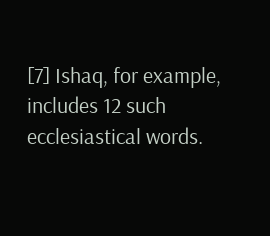[7] Ishaq, for example, includes 12 such ecclesiastical words.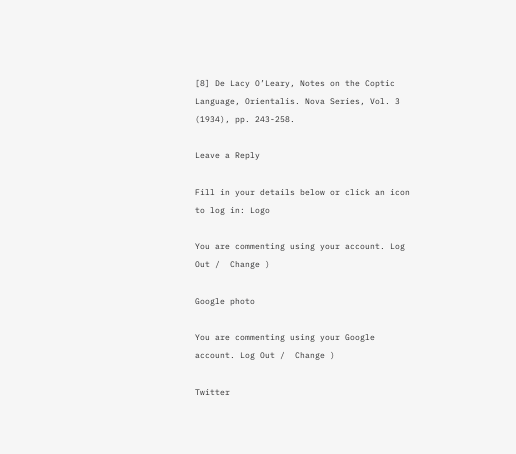[8] De Lacy O’Leary, Notes on the Coptic Language, Orientalis. Nova Series, Vol. 3 (1934), pp. 243-258.

Leave a Reply

Fill in your details below or click an icon to log in: Logo

You are commenting using your account. Log Out /  Change )

Google photo

You are commenting using your Google account. Log Out /  Change )

Twitter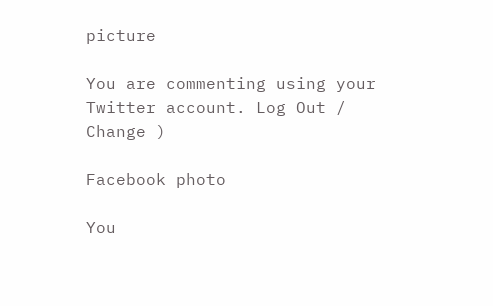picture

You are commenting using your Twitter account. Log Out /  Change )

Facebook photo

You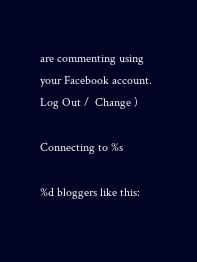are commenting using your Facebook account. Log Out /  Change )

Connecting to %s

%d bloggers like this: